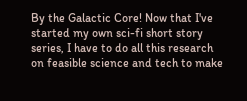By the Galactic Core! Now that I've started my own sci-fi short story series, I have to do all this research on feasible science and tech to make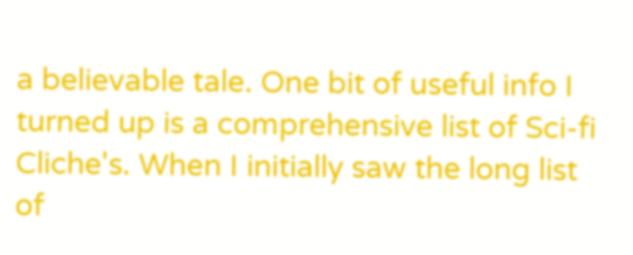a believable tale. One bit of useful info I turned up is a comprehensive list of Sci-fi Cliche's. When I initially saw the long list of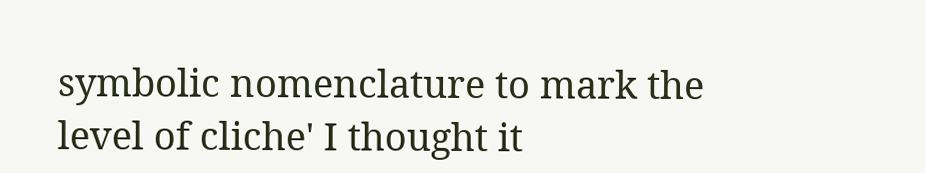symbolic nomenclature to mark the level of cliche' I thought it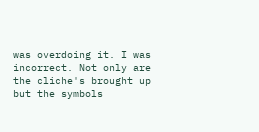was overdoing it. I was incorrect. Not only are the cliche's brought up but the symbols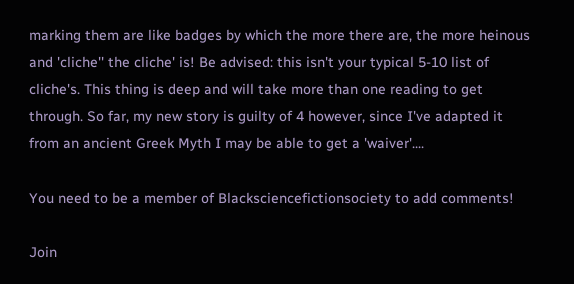marking them are like badges by which the more there are, the more heinous and 'cliche'' the cliche' is! Be advised: this isn't your typical 5-10 list of cliche's. This thing is deep and will take more than one reading to get through. So far, my new story is guilty of 4 however, since I've adapted it from an ancient Greek Myth I may be able to get a 'waiver'....

You need to be a member of Blacksciencefictionsociety to add comments!

Join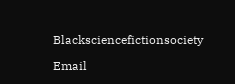Blacksciencefictionsociety

Email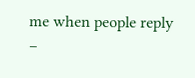me when people reply –